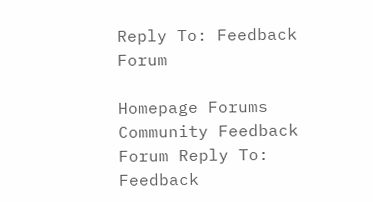Reply To: Feedback Forum

Homepage Forums Community Feedback Forum Reply To: Feedback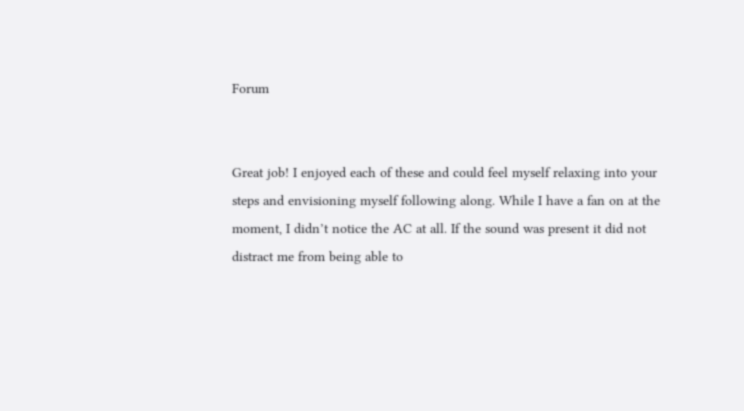Forum


Great job! I enjoyed each of these and could feel myself relaxing into your steps and envisioning myself following along. While I have a fan on at the moment, I didn’t notice the AC at all. If the sound was present it did not distract me from being able to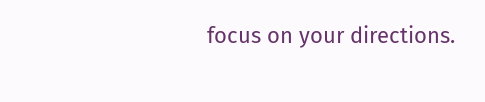focus on your directions.